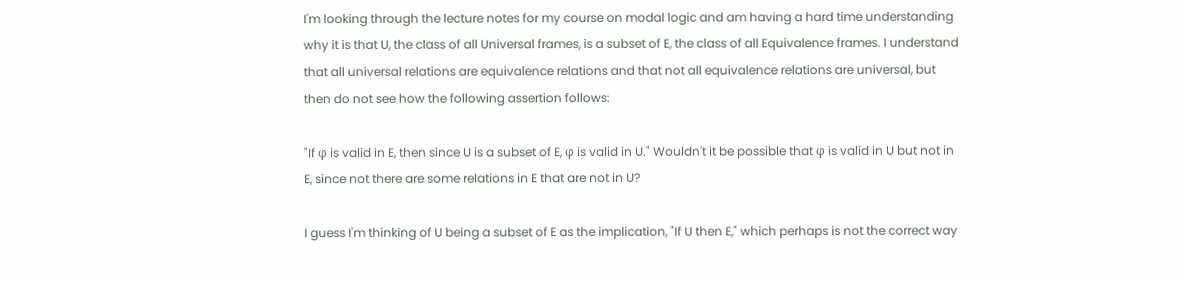I'm looking through the lecture notes for my course on modal logic and am having a hard time understanding why it is that U, the class of all Universal frames, is a subset of E, the class of all Equivalence frames. I understand that all universal relations are equivalence relations and that not all equivalence relations are universal, but then do not see how the following assertion follows:

"If φ is valid in E, then since U is a subset of E, φ is valid in U." Wouldn't it be possible that φ is valid in U but not in E, since not there are some relations in E that are not in U?

I guess I'm thinking of U being a subset of E as the implication, "If U then E," which perhaps is not the correct way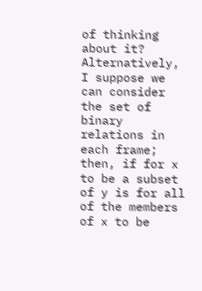of thinking about it? Alternatively, I suppose we can consider the set of binary relations in each frame; then, if for x to be a subset of y is for all of the members of x to be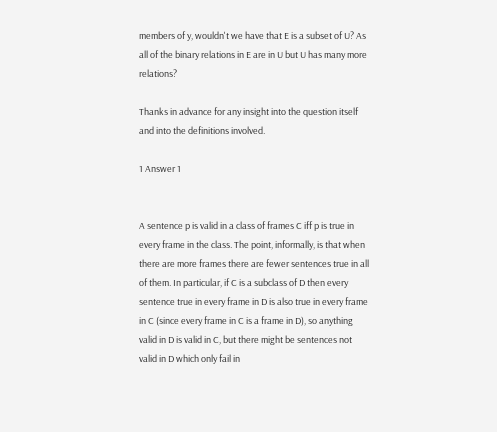members of y, wouldn't we have that E is a subset of U? As all of the binary relations in E are in U but U has many more relations?

Thanks in advance for any insight into the question itself and into the definitions involved.

1 Answer 1


A sentence p is valid in a class of frames C iff p is true in every frame in the class. The point, informally, is that when there are more frames there are fewer sentences true in all of them. In particular, if C is a subclass of D then every sentence true in every frame in D is also true in every frame in C (since every frame in C is a frame in D), so anything valid in D is valid in C, but there might be sentences not valid in D which only fail in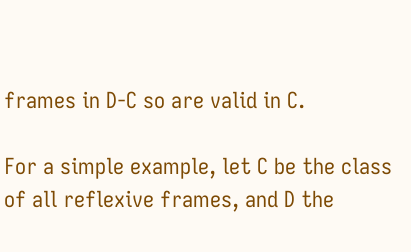frames in D-C so are valid in C.

For a simple example, let C be the class of all reflexive frames, and D the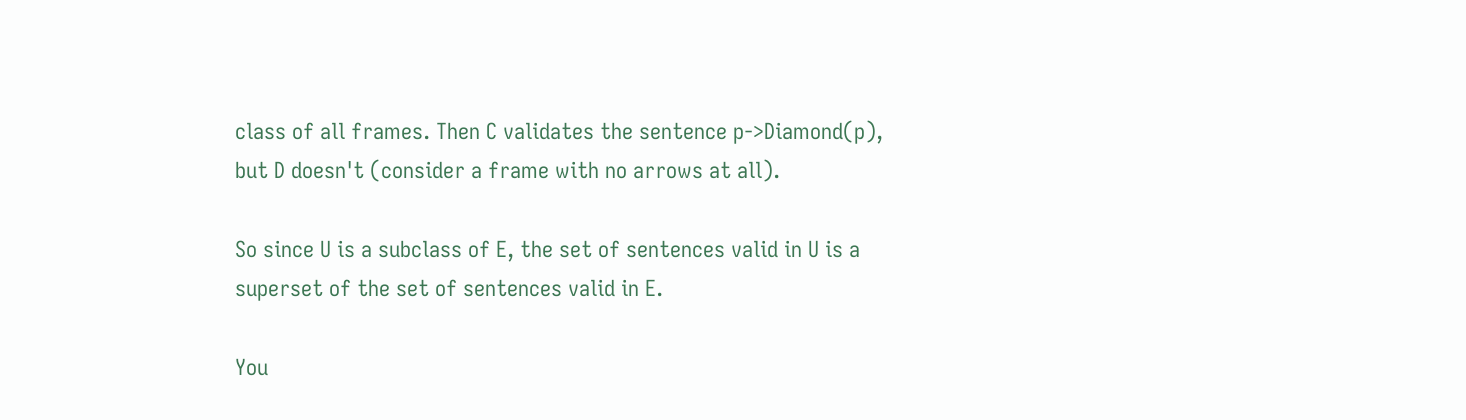class of all frames. Then C validates the sentence p->Diamond(p), but D doesn't (consider a frame with no arrows at all).

So since U is a subclass of E, the set of sentences valid in U is a superset of the set of sentences valid in E.

You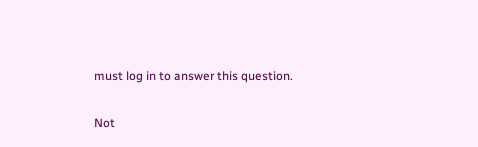must log in to answer this question.

Not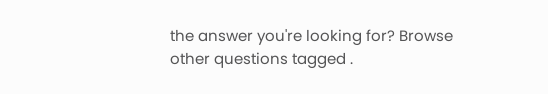the answer you're looking for? Browse other questions tagged .